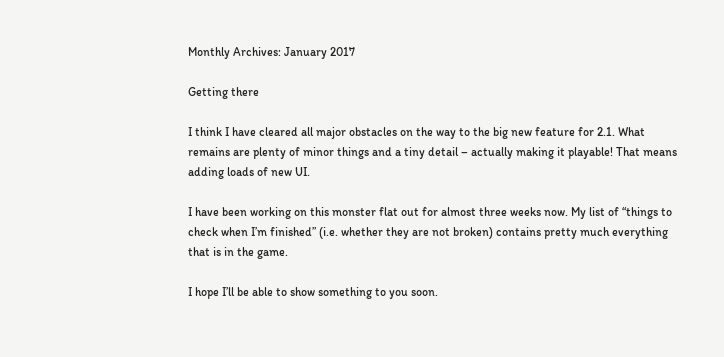Monthly Archives: January 2017

Getting there

I think I have cleared all major obstacles on the way to the big new feature for 2.1. What remains are plenty of minor things and a tiny detail – actually making it playable! That means adding loads of new UI.

I have been working on this monster flat out for almost three weeks now. My list of “things to check when I’m finished” (i.e. whether they are not broken) contains pretty much everything that is in the game.

I hope I’ll be able to show something to you soon.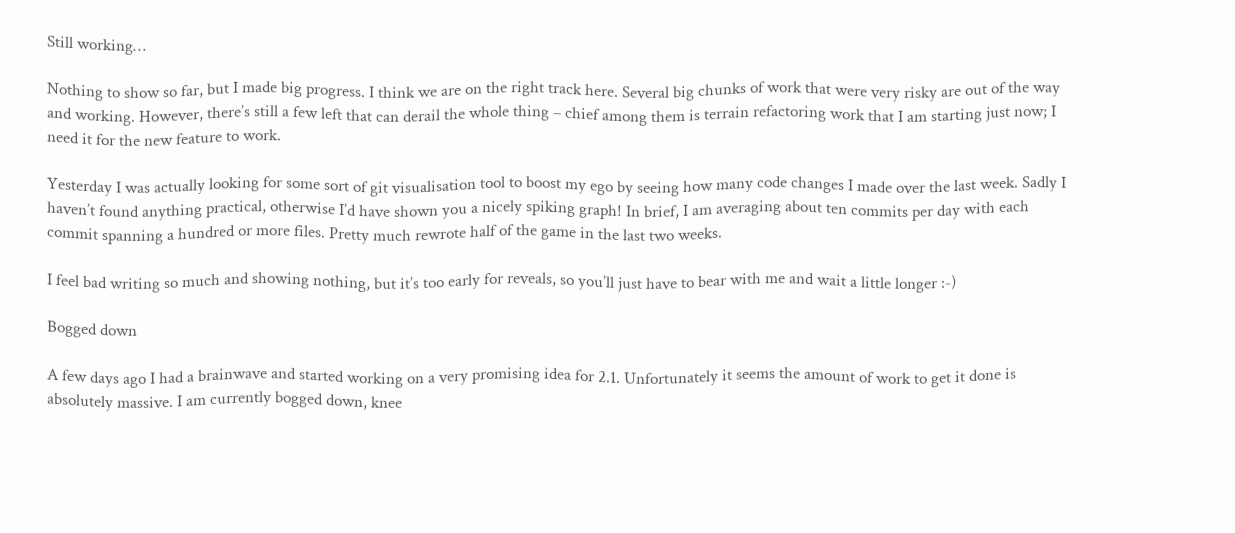Still working…

Nothing to show so far, but I made big progress. I think we are on the right track here. Several big chunks of work that were very risky are out of the way and working. However, there’s still a few left that can derail the whole thing – chief among them is terrain refactoring work that I am starting just now; I need it for the new feature to work.

Yesterday I was actually looking for some sort of git visualisation tool to boost my ego by seeing how many code changes I made over the last week. Sadly I haven’t found anything practical, otherwise I’d have shown you a nicely spiking graph! In brief, I am averaging about ten commits per day with each commit spanning a hundred or more files. Pretty much rewrote half of the game in the last two weeks.

I feel bad writing so much and showing nothing, but it’s too early for reveals, so you’ll just have to bear with me and wait a little longer :-)

Bogged down

A few days ago I had a brainwave and started working on a very promising idea for 2.1. Unfortunately it seems the amount of work to get it done is absolutely massive. I am currently bogged down, knee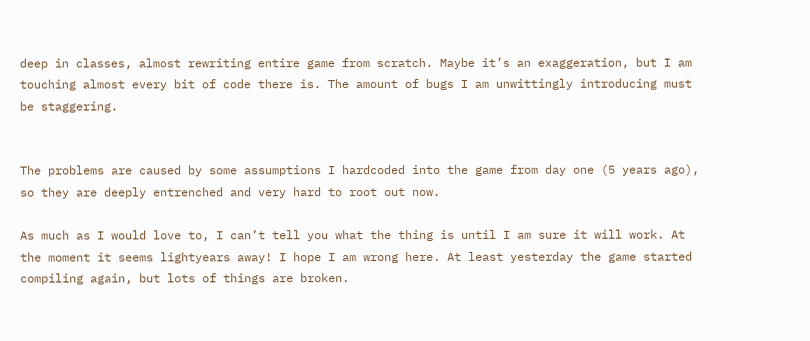deep in classes, almost rewriting entire game from scratch. Maybe it’s an exaggeration, but I am touching almost every bit of code there is. The amount of bugs I am unwittingly introducing must be staggering.


The problems are caused by some assumptions I hardcoded into the game from day one (5 years ago), so they are deeply entrenched and very hard to root out now.

As much as I would love to, I can’t tell you what the thing is until I am sure it will work. At the moment it seems lightyears away! I hope I am wrong here. At least yesterday the game started compiling again, but lots of things are broken.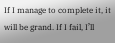If I manage to complete it, it will be grand. If I fail, I’ll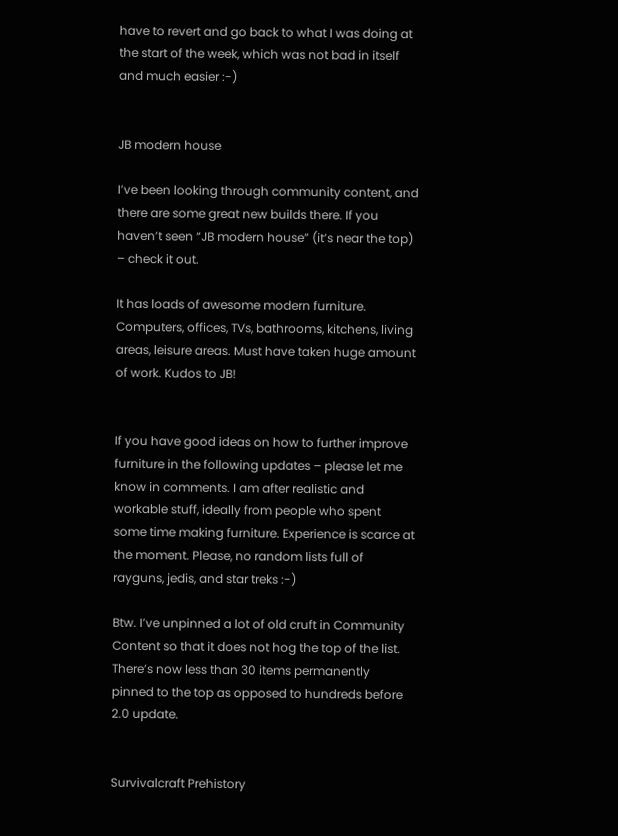have to revert and go back to what I was doing at the start of the week, which was not bad in itself and much easier :-)


JB modern house

I’ve been looking through community content, and there are some great new builds there. If you haven’t seen “JB modern house” (it’s near the top) – check it out.

It has loads of awesome modern furniture. Computers, offices, TVs, bathrooms, kitchens, living areas, leisure areas. Must have taken huge amount of work. Kudos to JB!


If you have good ideas on how to further improve furniture in the following updates – please let me know in comments. I am after realistic and workable stuff, ideally from people who spent some time making furniture. Experience is scarce at the moment. Please, no random lists full of rayguns, jedis, and star treks :-)

Btw. I’ve unpinned a lot of old cruft in Community Content so that it does not hog the top of the list. There’s now less than 30 items permanently pinned to the top as opposed to hundreds before 2.0 update.


Survivalcraft Prehistory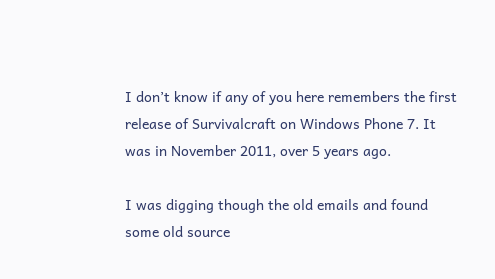I don’t know if any of you here remembers the first release of Survivalcraft on Windows Phone 7. It was in November 2011, over 5 years ago.

I was digging though the old emails and found some old source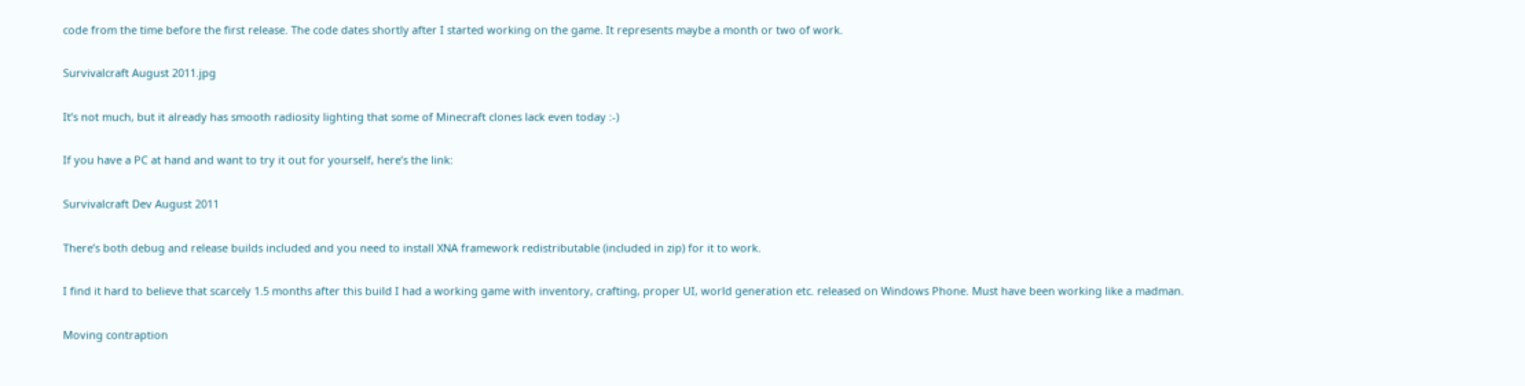code from the time before the first release. The code dates shortly after I started working on the game. It represents maybe a month or two of work.

Survivalcraft August 2011.jpg

It’s not much, but it already has smooth radiosity lighting that some of Minecraft clones lack even today :-)

If you have a PC at hand and want to try it out for yourself, here’s the link:

Survivalcraft Dev August 2011

There’s both debug and release builds included and you need to install XNA framework redistributable (included in zip) for it to work.

I find it hard to believe that scarcely 1.5 months after this build I had a working game with inventory, crafting, proper UI, world generation etc. released on Windows Phone. Must have been working like a madman.

Moving contraption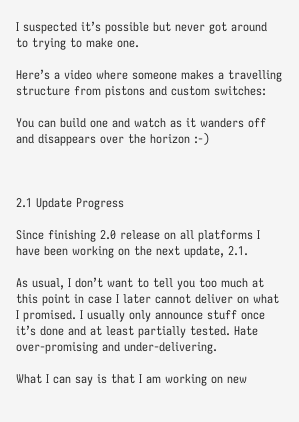I suspected it’s possible but never got around to trying to make one.

Here’s a video where someone makes a travelling structure from pistons and custom switches:

You can build one and watch as it wanders off and disappears over the horizon :-)



2.1 Update Progress

Since finishing 2.0 release on all platforms I have been working on the next update, 2.1.

As usual, I don’t want to tell you too much at this point in case I later cannot deliver on what I promised. I usually only announce stuff once it’s done and at least partially tested. Hate over-promising and under-delivering.

What I can say is that I am working on new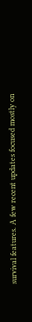survival features. A few recent updates focused mostly on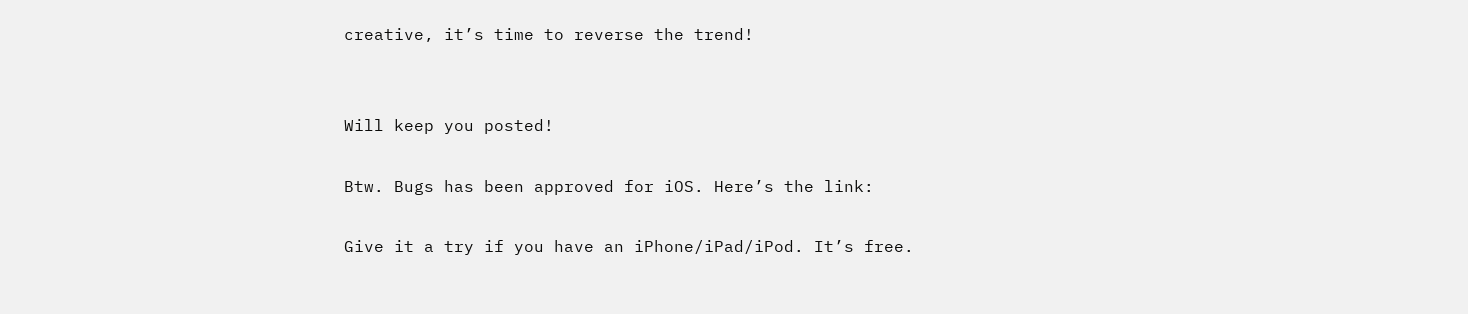creative, it’s time to reverse the trend!


Will keep you posted!

Btw. Bugs has been approved for iOS. Here’s the link:

Give it a try if you have an iPhone/iPad/iPod. It’s free.